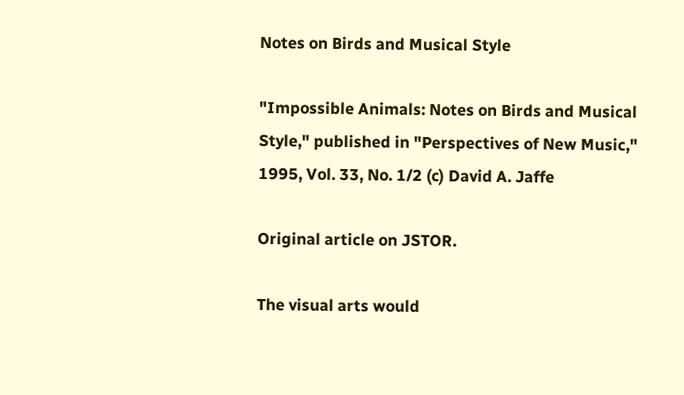Notes on Birds and Musical Style

"Impossible Animals: Notes on Birds and Musical Style," published in "Perspectives of New Music," 1995, Vol. 33, No. 1/2 (c) David A. Jaffe

Original article on JSTOR.

The visual arts would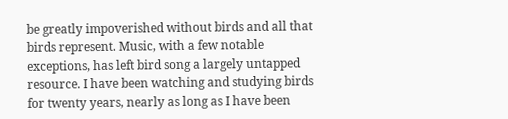be greatly impoverished without birds and all that birds represent. Music, with a few notable exceptions, has left bird song a largely untapped resource. I have been watching and studying birds for twenty years, nearly as long as I have been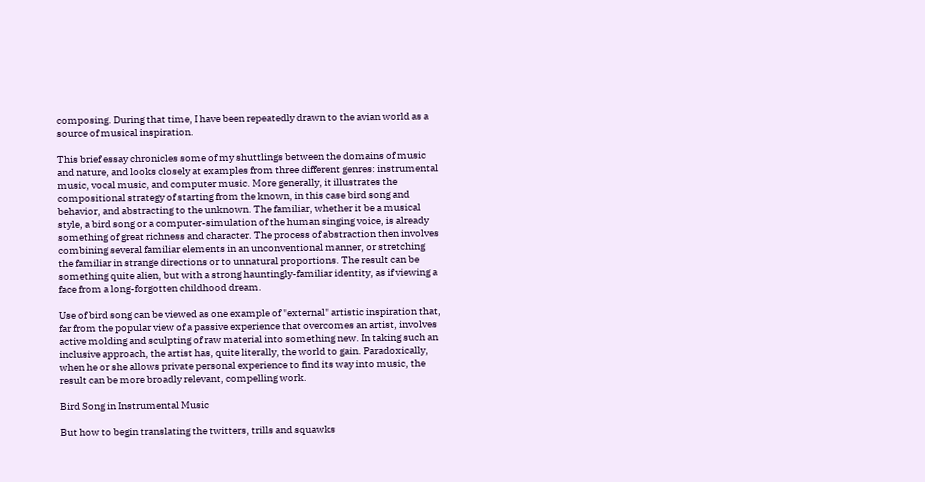composing. During that time, I have been repeatedly drawn to the avian world as a source of musical inspiration.

This brief essay chronicles some of my shuttlings between the domains of music and nature, and looks closely at examples from three different genres: instrumental music, vocal music, and computer music. More generally, it illustrates the compositional strategy of starting from the known, in this case bird song and behavior, and abstracting to the unknown. The familiar, whether it be a musical style, a bird song or a computer-simulation of the human singing voice, is already something of great richness and character. The process of abstraction then involves combining several familiar elements in an unconventional manner, or stretching the familiar in strange directions or to unnatural proportions. The result can be something quite alien, but with a strong hauntingly-familiar identity, as if viewing a face from a long-forgotten childhood dream.

Use of bird song can be viewed as one example of "external" artistic inspiration that, far from the popular view of a passive experience that overcomes an artist, involves active molding and sculpting of raw material into something new. In taking such an inclusive approach, the artist has, quite literally, the world to gain. Paradoxically, when he or she allows private personal experience to find its way into music, the result can be more broadly relevant, compelling work.

Bird Song in Instrumental Music

But how to begin translating the twitters, trills and squawks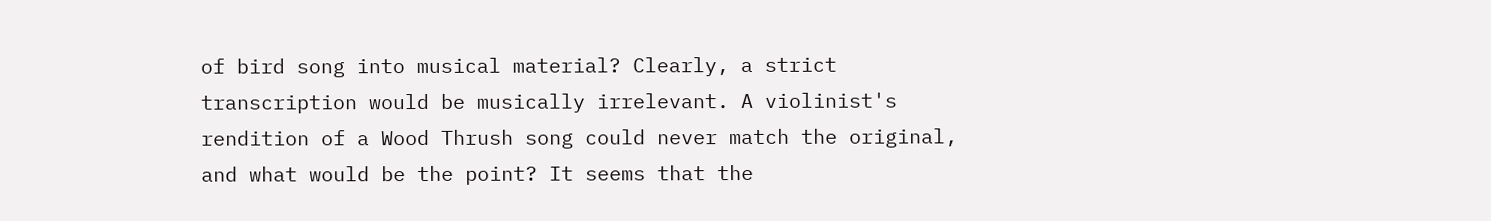of bird song into musical material? Clearly, a strict transcription would be musically irrelevant. A violinist's rendition of a Wood Thrush song could never match the original, and what would be the point? It seems that the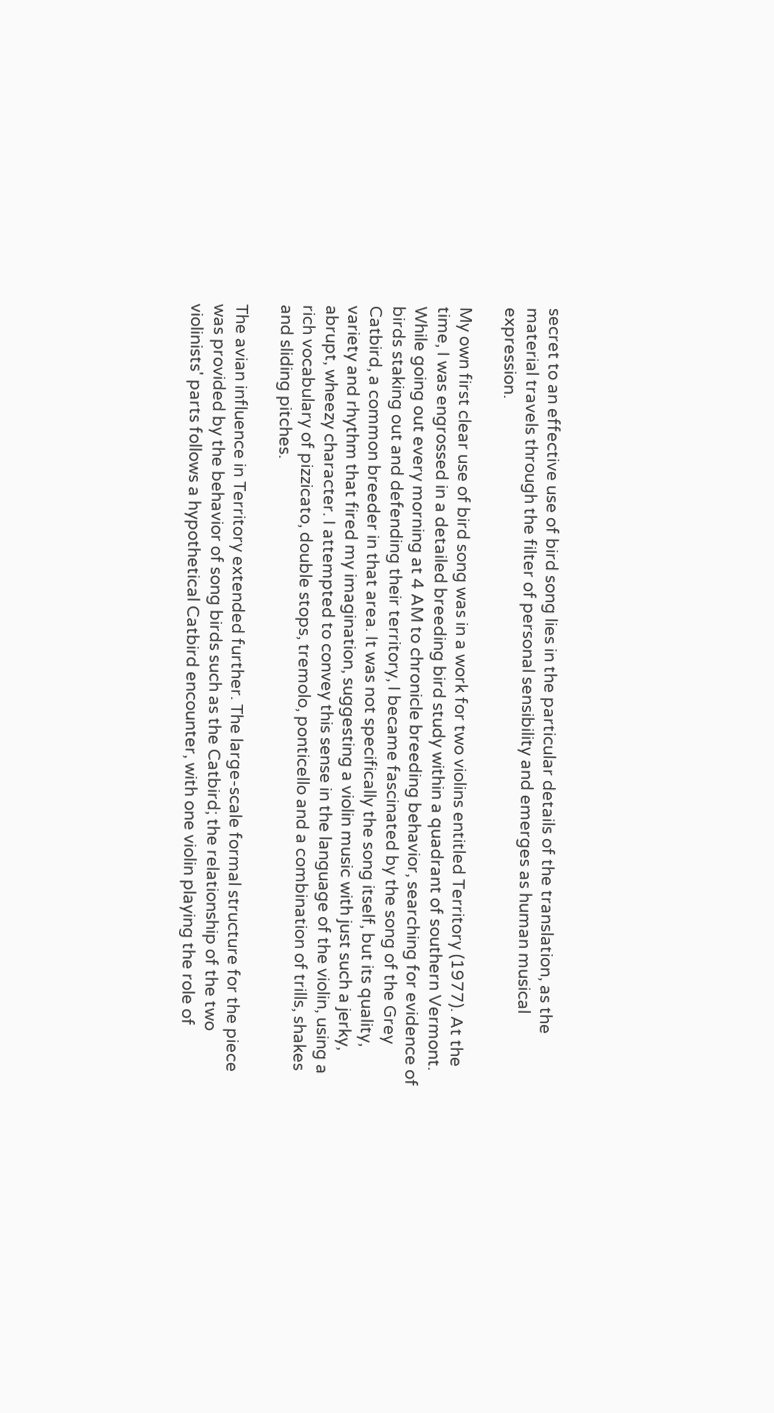secret to an effective use of bird song lies in the particular details of the translation, as the material travels through the filter of personal sensibility and emerges as human musical expression.

My own first clear use of bird song was in a work for two violins entitled Territory (1977). At the time, I was engrossed in a detailed breeding bird study within a quadrant of southern Vermont. While going out every morning at 4 AM to chronicle breeding behavior, searching for evidence of birds staking out and defending their territory, I became fascinated by the song of the Grey Catbird, a common breeder in that area. It was not specifically the song itself, but its quality, variety and rhythm that fired my imagination, suggesting a violin music with just such a jerky, abrupt, wheezy character. I attempted to convey this sense in the language of the violin, using a rich vocabulary of pizzicato, double stops, tremolo, ponticello and a combination of trills, shakes and sliding pitches.

The avian influence in Territory extended further. The large-scale formal structure for the piece was provided by the behavior of song birds such as the Catbird; the relationship of the two violinists' parts follows a hypothetical Catbird encounter, with one violin playing the role of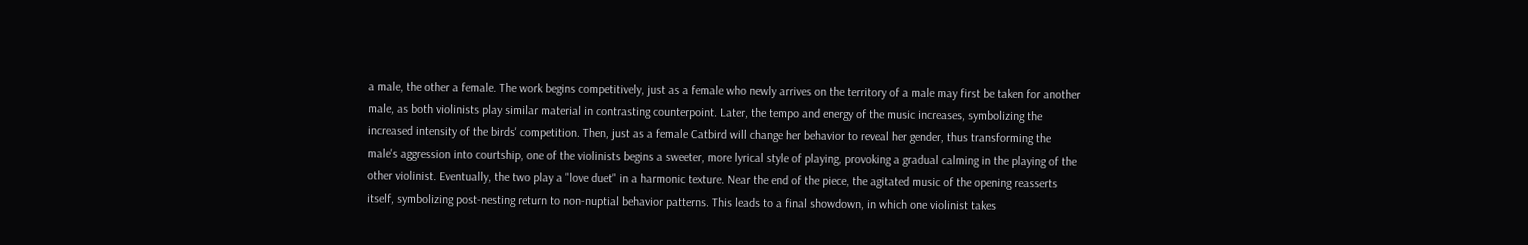a male, the other a female. The work begins competitively, just as a female who newly arrives on the territory of a male may first be taken for another male, as both violinists play similar material in contrasting counterpoint. Later, the tempo and energy of the music increases, symbolizing the increased intensity of the birds' competition. Then, just as a female Catbird will change her behavior to reveal her gender, thus transforming the male's aggression into courtship, one of the violinists begins a sweeter, more lyrical style of playing, provoking a gradual calming in the playing of the other violinist. Eventually, the two play a "love duet" in a harmonic texture. Near the end of the piece, the agitated music of the opening reasserts itself, symbolizing post-nesting return to non-nuptial behavior patterns. This leads to a final showdown, in which one violinist takes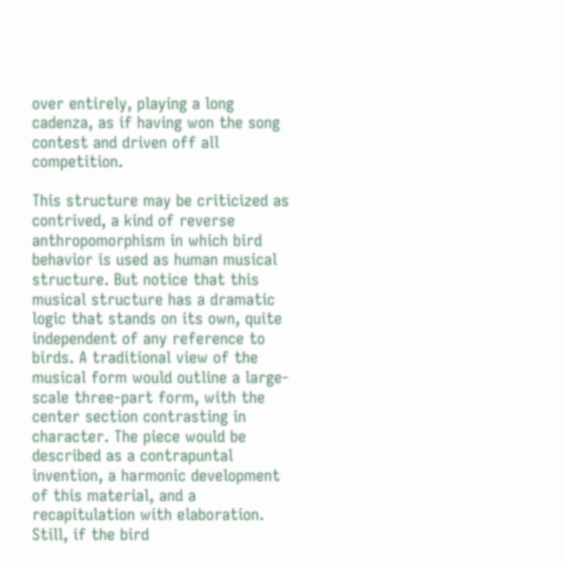over entirely, playing a long cadenza, as if having won the song contest and driven off all competition.

This structure may be criticized as contrived, a kind of reverse anthropomorphism in which bird behavior is used as human musical structure. But notice that this musical structure has a dramatic logic that stands on its own, quite independent of any reference to birds. A traditional view of the musical form would outline a large-scale three-part form, with the center section contrasting in character. The piece would be described as a contrapuntal invention, a harmonic development of this material, and a recapitulation with elaboration. Still, if the bird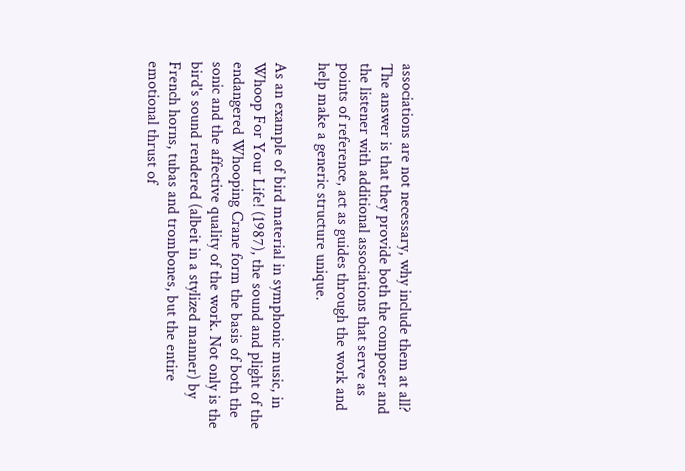associations are not necessary, why include them at all? The answer is that they provide both the composer and the listener with additional associations that serve as points of reference, act as guides through the work and help make a generic structure unique.

As an example of bird material in symphonic music, in Whoop For Your Life! (1987), the sound and plight of the endangered Whooping Crane form the basis of both the sonic and the affective quality of the work. Not only is the bird's sound rendered (albeit in a stylized manner) by French horns, tubas and trombones, but the entire emotional thrust of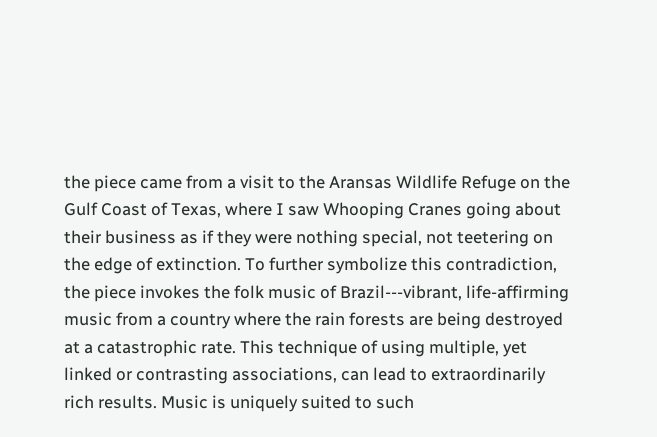the piece came from a visit to the Aransas Wildlife Refuge on the Gulf Coast of Texas, where I saw Whooping Cranes going about their business as if they were nothing special, not teetering on the edge of extinction. To further symbolize this contradiction, the piece invokes the folk music of Brazil---vibrant, life-affirming music from a country where the rain forests are being destroyed at a catastrophic rate. This technique of using multiple, yet linked or contrasting associations, can lead to extraordinarily rich results. Music is uniquely suited to such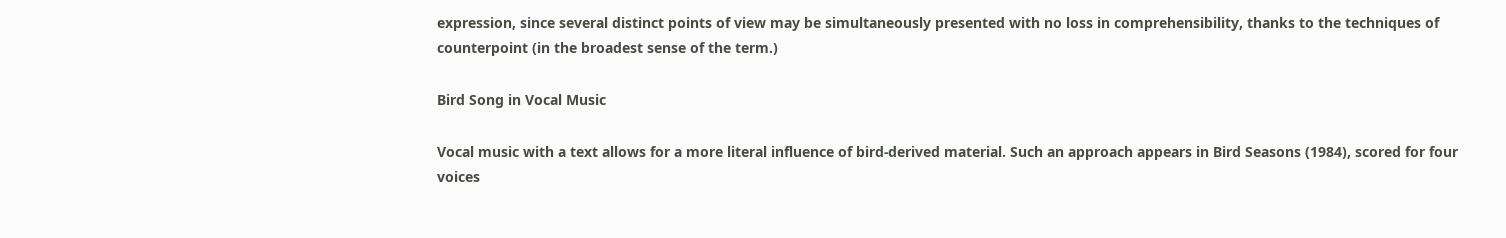expression, since several distinct points of view may be simultaneously presented with no loss in comprehensibility, thanks to the techniques of counterpoint (in the broadest sense of the term.)

Bird Song in Vocal Music

Vocal music with a text allows for a more literal influence of bird-derived material. Such an approach appears in Bird Seasons (1984), scored for four voices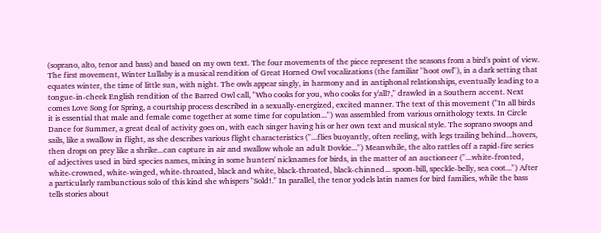(soprano, alto, tenor and bass) and based on my own text. The four movements of the piece represent the seasons from a bird's point of view. The first movement, Winter Lullaby is a musical rendition of Great Horned Owl vocalizations (the familiar "hoot owl"), in a dark setting that equates winter, the time of little sun, with night. The owls appear singly, in harmony and in antiphonal relationships, eventually leading to a tongue-in-cheek English rendition of the Barred Owl call, "Who cooks for you, who cooks for y'all?," drawled in a Southern accent. Next comes Love Song for Spring, a courtship process described in a sexually-energized, excited manner. The text of this movement ("In all birds it is essential that male and female come together at some time for copulation...") was assembled from various ornithology texts. In Circle Dance for Summer, a great deal of activity goes on, with each singer having his or her own text and musical style. The soprano swoops and sails, like a swallow in flight, as she describes various flight characteristics ("...flies buoyantly, often reeling, with legs trailing behind...hovers, then drops on prey like a shrike...can capture in air and swallow whole an adult Dovkie...") Meanwhile, the alto rattles off a rapid-fire series of adjectives used in bird species names, mixing in some hunters' nicknames for birds, in the matter of an auctioneer ("...white-fronted, white-crowned, white-winged, white-throated, black and white, black-throated, black-chinned... spoon-bill, speckle-belly, sea coot...") After a particularly rambunctious solo of this kind she whispers "Sold!." In parallel, the tenor yodels latin names for bird families, while the bass tells stories about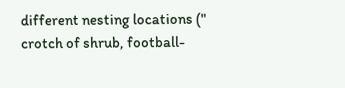different nesting locations (" crotch of shrub, football-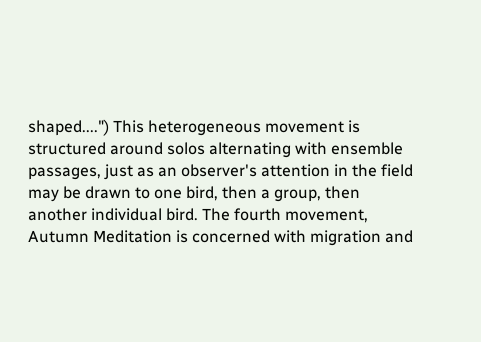shaped....") This heterogeneous movement is structured around solos alternating with ensemble passages, just as an observer's attention in the field may be drawn to one bird, then a group, then another individual bird. The fourth movement, Autumn Meditation is concerned with migration and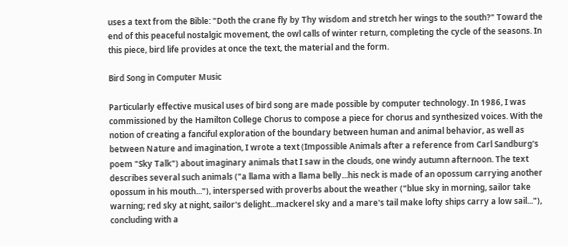uses a text from the Bible: "Doth the crane fly by Thy wisdom and stretch her wings to the south?" Toward the end of this peaceful nostalgic movement, the owl calls of winter return, completing the cycle of the seasons. In this piece, bird life provides at once the text, the material and the form.

Bird Song in Computer Music

Particularly effective musical uses of bird song are made possible by computer technology. In 1986, I was commissioned by the Hamilton College Chorus to compose a piece for chorus and synthesized voices. With the notion of creating a fanciful exploration of the boundary between human and animal behavior, as well as between Nature and imagination, I wrote a text (Impossible Animals after a reference from Carl Sandburg's poem "Sky Talk") about imaginary animals that I saw in the clouds, one windy autumn afternoon. The text describes several such animals ("a llama with a llama belly...his neck is made of an opossum carrying another opossum in his mouth..."), interspersed with proverbs about the weather ("blue sky in morning, sailor take warning; red sky at night, sailor's delight...mackerel sky and a mare's tail make lofty ships carry a low sail..."), concluding with a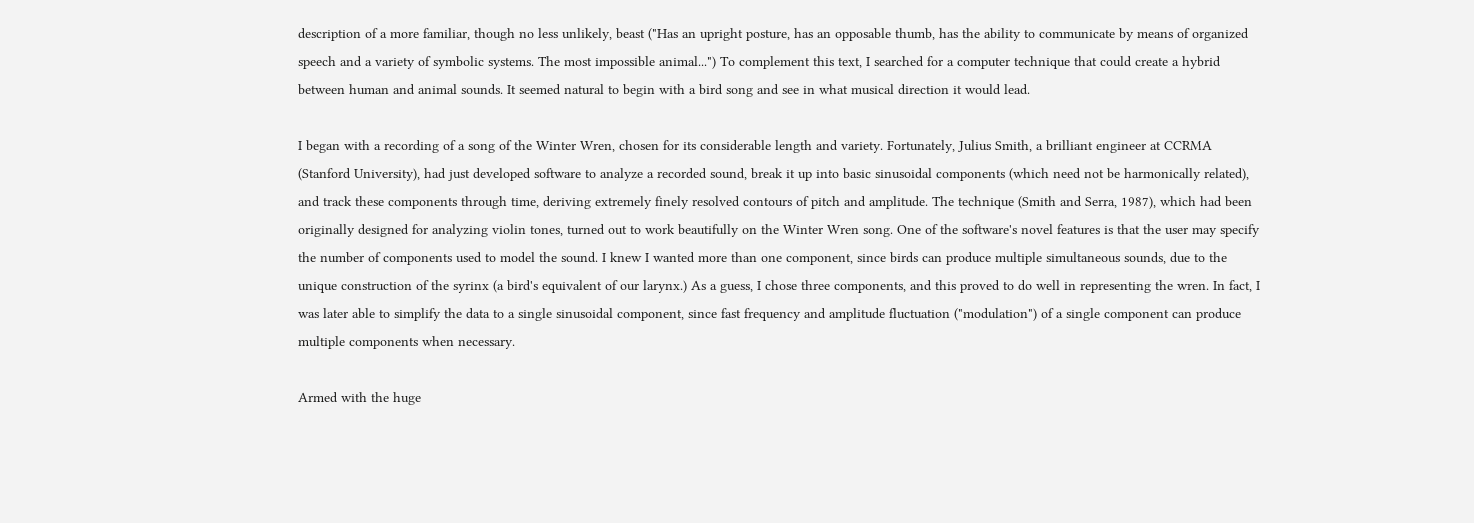description of a more familiar, though no less unlikely, beast ("Has an upright posture, has an opposable thumb, has the ability to communicate by means of organized speech and a variety of symbolic systems. The most impossible animal...") To complement this text, I searched for a computer technique that could create a hybrid between human and animal sounds. It seemed natural to begin with a bird song and see in what musical direction it would lead.

I began with a recording of a song of the Winter Wren, chosen for its considerable length and variety. Fortunately, Julius Smith, a brilliant engineer at CCRMA (Stanford University), had just developed software to analyze a recorded sound, break it up into basic sinusoidal components (which need not be harmonically related), and track these components through time, deriving extremely finely resolved contours of pitch and amplitude. The technique (Smith and Serra, 1987), which had been originally designed for analyzing violin tones, turned out to work beautifully on the Winter Wren song. One of the software's novel features is that the user may specify the number of components used to model the sound. I knew I wanted more than one component, since birds can produce multiple simultaneous sounds, due to the unique construction of the syrinx (a bird's equivalent of our larynx.) As a guess, I chose three components, and this proved to do well in representing the wren. In fact, I was later able to simplify the data to a single sinusoidal component, since fast frequency and amplitude fluctuation ("modulation") of a single component can produce multiple components when necessary.

Armed with the huge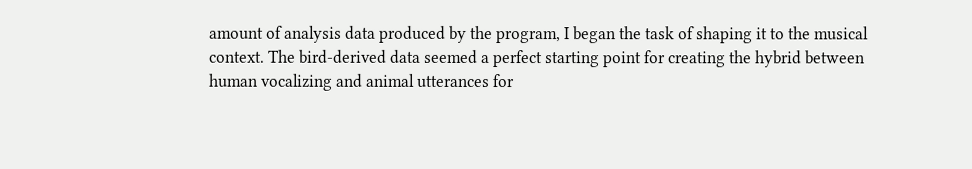amount of analysis data produced by the program, I began the task of shaping it to the musical context. The bird-derived data seemed a perfect starting point for creating the hybrid between human vocalizing and animal utterances for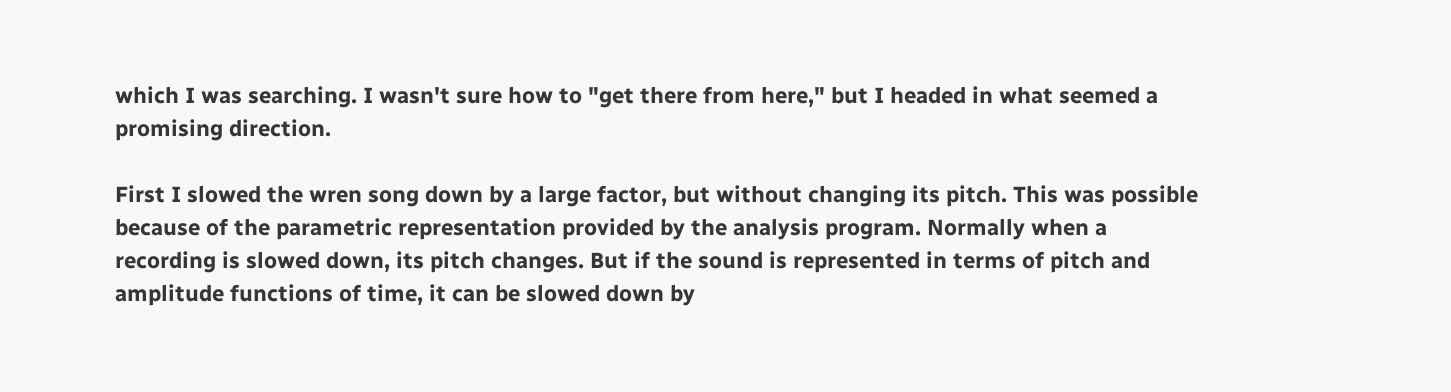which I was searching. I wasn't sure how to "get there from here," but I headed in what seemed a promising direction.

First I slowed the wren song down by a large factor, but without changing its pitch. This was possible because of the parametric representation provided by the analysis program. Normally when a recording is slowed down, its pitch changes. But if the sound is represented in terms of pitch and amplitude functions of time, it can be slowed down by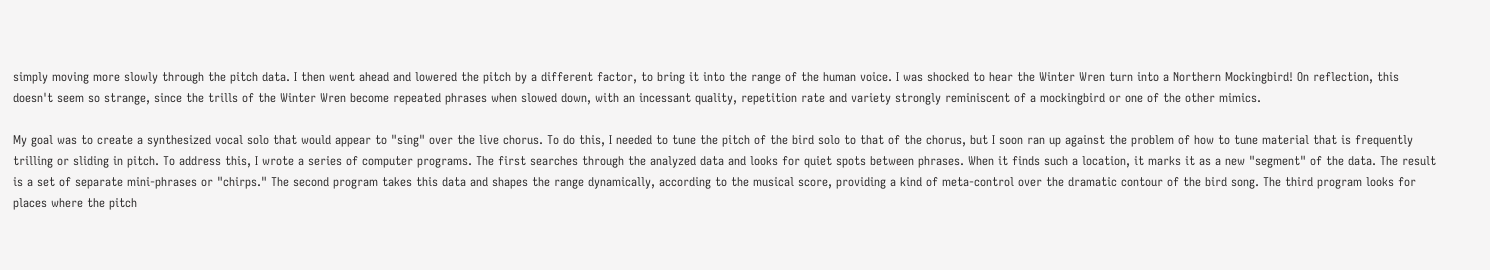simply moving more slowly through the pitch data. I then went ahead and lowered the pitch by a different factor, to bring it into the range of the human voice. I was shocked to hear the Winter Wren turn into a Northern Mockingbird! On reflection, this doesn't seem so strange, since the trills of the Winter Wren become repeated phrases when slowed down, with an incessant quality, repetition rate and variety strongly reminiscent of a mockingbird or one of the other mimics.

My goal was to create a synthesized vocal solo that would appear to "sing" over the live chorus. To do this, I needed to tune the pitch of the bird solo to that of the chorus, but I soon ran up against the problem of how to tune material that is frequently trilling or sliding in pitch. To address this, I wrote a series of computer programs. The first searches through the analyzed data and looks for quiet spots between phrases. When it finds such a location, it marks it as a new "segment" of the data. The result is a set of separate mini-phrases or "chirps." The second program takes this data and shapes the range dynamically, according to the musical score, providing a kind of meta-control over the dramatic contour of the bird song. The third program looks for places where the pitch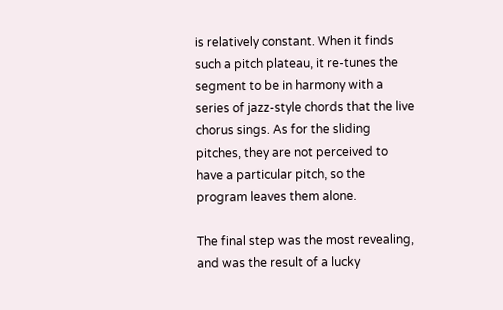is relatively constant. When it finds such a pitch plateau, it re-tunes the segment to be in harmony with a series of jazz-style chords that the live chorus sings. As for the sliding pitches, they are not perceived to have a particular pitch, so the program leaves them alone.

The final step was the most revealing, and was the result of a lucky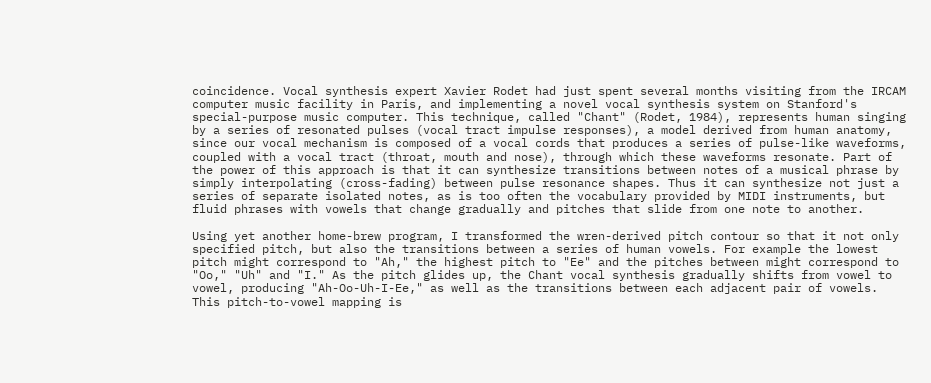coincidence. Vocal synthesis expert Xavier Rodet had just spent several months visiting from the IRCAM computer music facility in Paris, and implementing a novel vocal synthesis system on Stanford's special-purpose music computer. This technique, called "Chant" (Rodet, 1984), represents human singing by a series of resonated pulses (vocal tract impulse responses), a model derived from human anatomy, since our vocal mechanism is composed of a vocal cords that produces a series of pulse-like waveforms, coupled with a vocal tract (throat, mouth and nose), through which these waveforms resonate. Part of the power of this approach is that it can synthesize transitions between notes of a musical phrase by simply interpolating (cross-fading) between pulse resonance shapes. Thus it can synthesize not just a series of separate isolated notes, as is too often the vocabulary provided by MIDI instruments, but fluid phrases with vowels that change gradually and pitches that slide from one note to another.

Using yet another home-brew program, I transformed the wren-derived pitch contour so that it not only specified pitch, but also the transitions between a series of human vowels. For example the lowest pitch might correspond to "Ah," the highest pitch to "Ee" and the pitches between might correspond to "Oo," "Uh" and "I." As the pitch glides up, the Chant vocal synthesis gradually shifts from vowel to vowel, producing "Ah-Oo-Uh-I-Ee," as well as the transitions between each adjacent pair of vowels. This pitch-to-vowel mapping is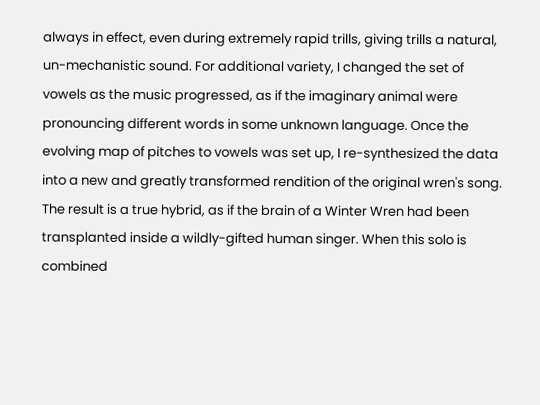always in effect, even during extremely rapid trills, giving trills a natural, un-mechanistic sound. For additional variety, I changed the set of vowels as the music progressed, as if the imaginary animal were pronouncing different words in some unknown language. Once the evolving map of pitches to vowels was set up, I re-synthesized the data into a new and greatly transformed rendition of the original wren's song. The result is a true hybrid, as if the brain of a Winter Wren had been transplanted inside a wildly-gifted human singer. When this solo is combined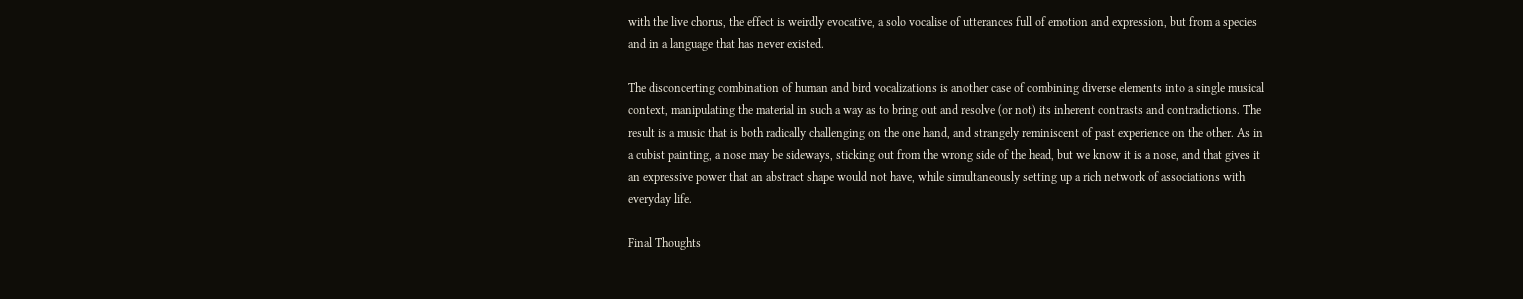with the live chorus, the effect is weirdly evocative, a solo vocalise of utterances full of emotion and expression, but from a species and in a language that has never existed.

The disconcerting combination of human and bird vocalizations is another case of combining diverse elements into a single musical context, manipulating the material in such a way as to bring out and resolve (or not) its inherent contrasts and contradictions. The result is a music that is both radically challenging on the one hand, and strangely reminiscent of past experience on the other. As in a cubist painting, a nose may be sideways, sticking out from the wrong side of the head, but we know it is a nose, and that gives it an expressive power that an abstract shape would not have, while simultaneously setting up a rich network of associations with everyday life.

Final Thoughts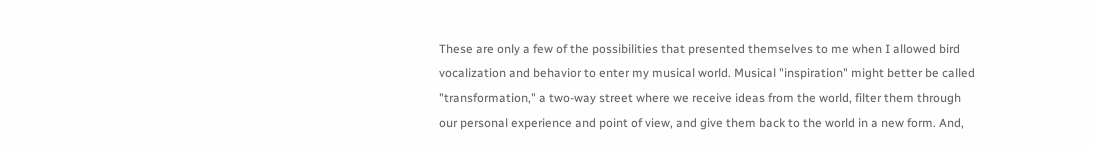These are only a few of the possibilities that presented themselves to me when I allowed bird vocalization and behavior to enter my musical world. Musical "inspiration" might better be called "transformation," a two-way street where we receive ideas from the world, filter them through our personal experience and point of view, and give them back to the world in a new form. And,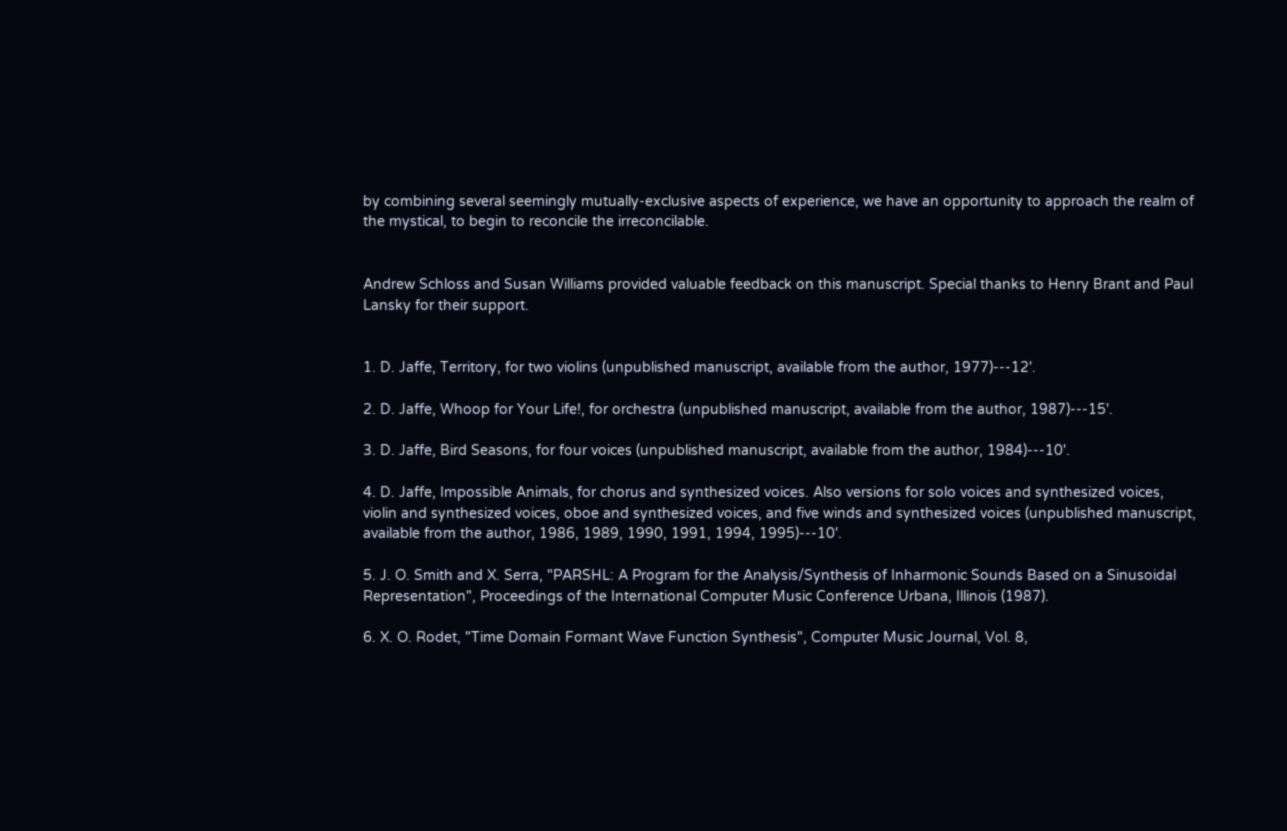by combining several seemingly mutually-exclusive aspects of experience, we have an opportunity to approach the realm of the mystical, to begin to reconcile the irreconcilable.


Andrew Schloss and Susan Williams provided valuable feedback on this manuscript. Special thanks to Henry Brant and Paul Lansky for their support.


1. D. Jaffe, Territory, for two violins (unpublished manuscript, available from the author, 1977)---12'.

2. D. Jaffe, Whoop for Your Life!, for orchestra (unpublished manuscript, available from the author, 1987)---15'.

3. D. Jaffe, Bird Seasons, for four voices (unpublished manuscript, available from the author, 1984)---10'.

4. D. Jaffe, Impossible Animals, for chorus and synthesized voices. Also versions for solo voices and synthesized voices, violin and synthesized voices, oboe and synthesized voices, and five winds and synthesized voices (unpublished manuscript, available from the author, 1986, 1989, 1990, 1991, 1994, 1995)---10'.

5. J. O. Smith and X. Serra, "PARSHL: A Program for the Analysis/Synthesis of Inharmonic Sounds Based on a Sinusoidal Representation", Proceedings of the International Computer Music Conference Urbana, Illinois (1987).

6. X. O. Rodet, "Time Domain Formant Wave Function Synthesis", Computer Music Journal, Vol. 8,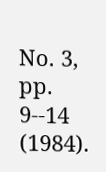No. 3, pp. 9--14 (1984).